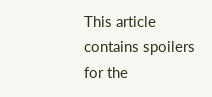This article contains spoilers for the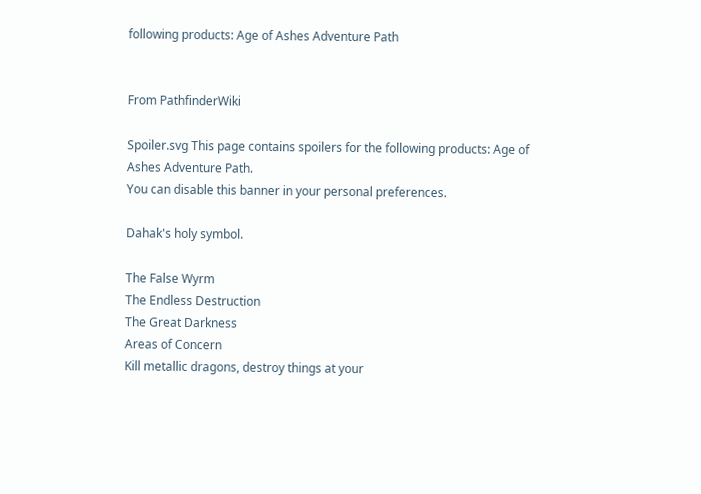following products: Age of Ashes Adventure Path


From PathfinderWiki

Spoiler.svg This page contains spoilers for the following products: Age of Ashes Adventure Path.
You can disable this banner in your personal preferences.

Dahak's holy symbol.

The False Wyrm
The Endless Destruction
The Great Darkness
Areas of Concern
Kill metallic dragons, destroy things at your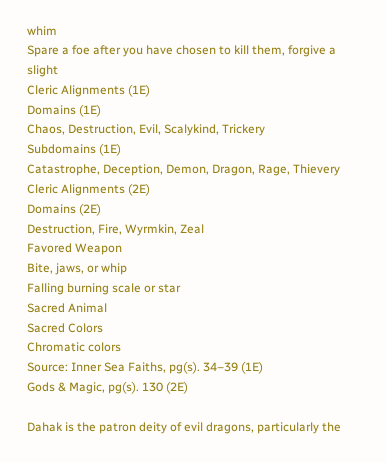whim
Spare a foe after you have chosen to kill them, forgive a slight
Cleric Alignments (1E)
Domains (1E)
Chaos, Destruction, Evil, Scalykind, Trickery
Subdomains (1E)
Catastrophe, Deception, Demon, Dragon, Rage, Thievery
Cleric Alignments (2E)
Domains (2E)
Destruction, Fire, Wyrmkin, Zeal
Favored Weapon
Bite, jaws, or whip
Falling burning scale or star
Sacred Animal
Sacred Colors
Chromatic colors
Source: Inner Sea Faiths, pg(s). 34–39 (1E)
Gods & Magic, pg(s). 130 (2E)

Dahak is the patron deity of evil dragons, particularly the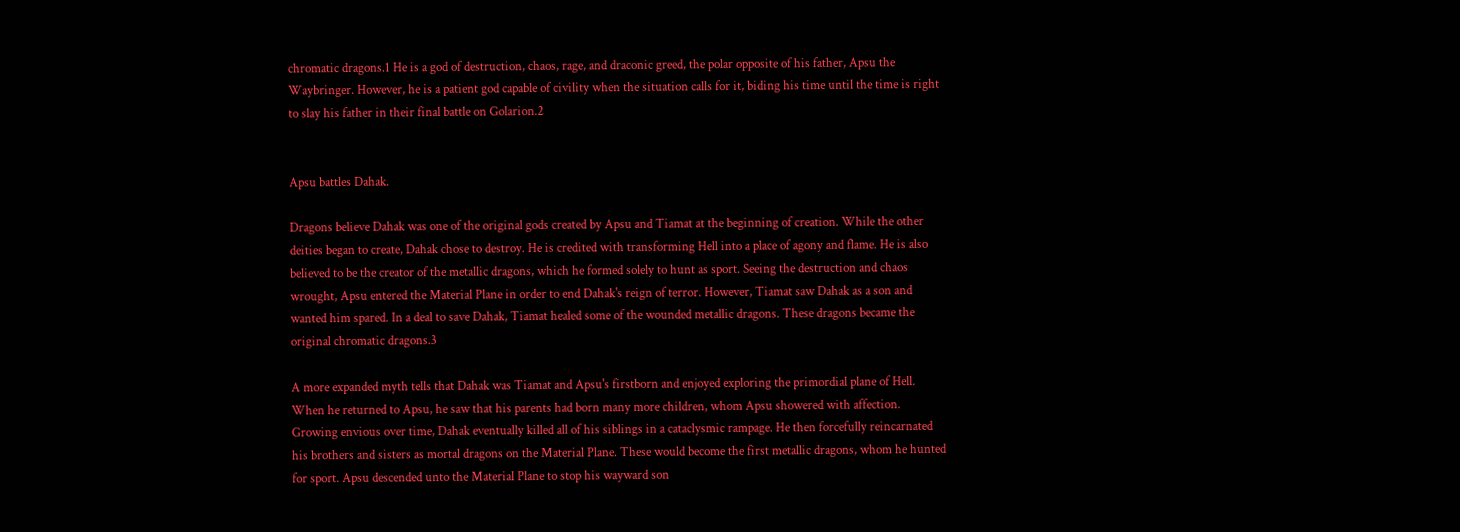chromatic dragons.1 He is a god of destruction, chaos, rage, and draconic greed, the polar opposite of his father, Apsu the Waybringer. However, he is a patient god capable of civility when the situation calls for it, biding his time until the time is right to slay his father in their final battle on Golarion.2


Apsu battles Dahak.

Dragons believe Dahak was one of the original gods created by Apsu and Tiamat at the beginning of creation. While the other deities began to create, Dahak chose to destroy. He is credited with transforming Hell into a place of agony and flame. He is also believed to be the creator of the metallic dragons, which he formed solely to hunt as sport. Seeing the destruction and chaos wrought, Apsu entered the Material Plane in order to end Dahak's reign of terror. However, Tiamat saw Dahak as a son and wanted him spared. In a deal to save Dahak, Tiamat healed some of the wounded metallic dragons. These dragons became the original chromatic dragons.3

A more expanded myth tells that Dahak was Tiamat and Apsu's firstborn and enjoyed exploring the primordial plane of Hell. When he returned to Apsu, he saw that his parents had born many more children, whom Apsu showered with affection. Growing envious over time, Dahak eventually killed all of his siblings in a cataclysmic rampage. He then forcefully reincarnated his brothers and sisters as mortal dragons on the Material Plane. These would become the first metallic dragons, whom he hunted for sport. Apsu descended unto the Material Plane to stop his wayward son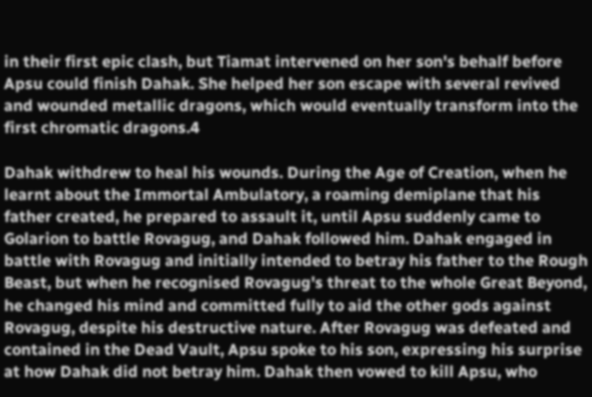in their first epic clash, but Tiamat intervened on her son's behalf before Apsu could finish Dahak. She helped her son escape with several revived and wounded metallic dragons, which would eventually transform into the first chromatic dragons.4

Dahak withdrew to heal his wounds. During the Age of Creation, when he learnt about the Immortal Ambulatory, a roaming demiplane that his father created, he prepared to assault it, until Apsu suddenly came to Golarion to battle Rovagug, and Dahak followed him. Dahak engaged in battle with Rovagug and initially intended to betray his father to the Rough Beast, but when he recognised Rovagug's threat to the whole Great Beyond, he changed his mind and committed fully to aid the other gods against Rovagug, despite his destructive nature. After Rovagug was defeated and contained in the Dead Vault, Apsu spoke to his son, expressing his surprise at how Dahak did not betray him. Dahak then vowed to kill Apsu, who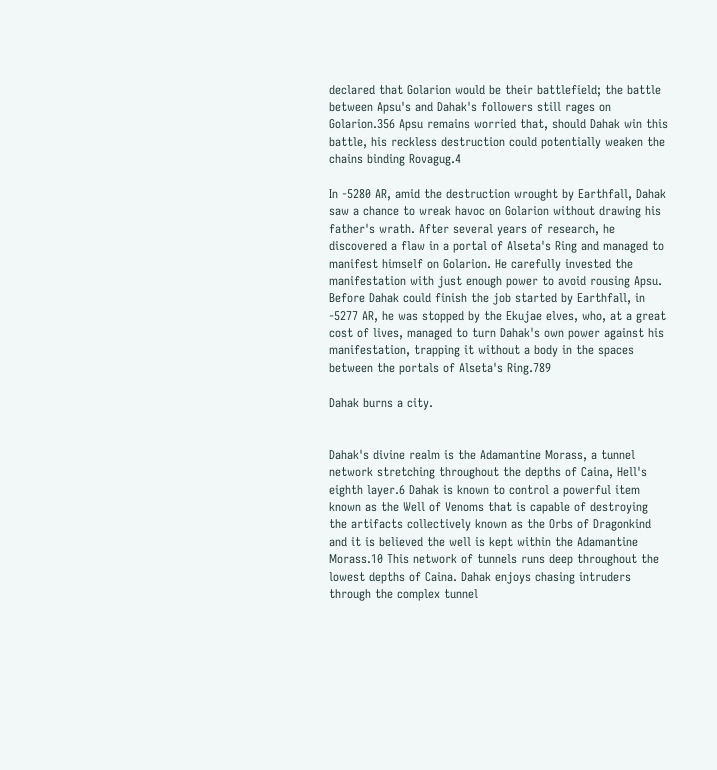declared that Golarion would be their battlefield; the battle between Apsu's and Dahak's followers still rages on Golarion.356 Apsu remains worried that, should Dahak win this battle, his reckless destruction could potentially weaken the chains binding Rovagug.4

In -5280 AR, amid the destruction wrought by Earthfall, Dahak saw a chance to wreak havoc on Golarion without drawing his father's wrath. After several years of research, he discovered a flaw in a portal of Alseta's Ring and managed to manifest himself on Golarion. He carefully invested the manifestation with just enough power to avoid rousing Apsu. Before Dahak could finish the job started by Earthfall, in -5277 AR, he was stopped by the Ekujae elves, who, at a great cost of lives, managed to turn Dahak's own power against his manifestation, trapping it without a body in the spaces between the portals of Alseta's Ring.789

Dahak burns a city.


Dahak's divine realm is the Adamantine Morass, a tunnel network stretching throughout the depths of Caina, Hell's eighth layer.6 Dahak is known to control a powerful item known as the Well of Venoms that is capable of destroying the artifacts collectively known as the Orbs of Dragonkind and it is believed the well is kept within the Adamantine Morass.10 This network of tunnels runs deep throughout the lowest depths of Caina. Dahak enjoys chasing intruders through the complex tunnel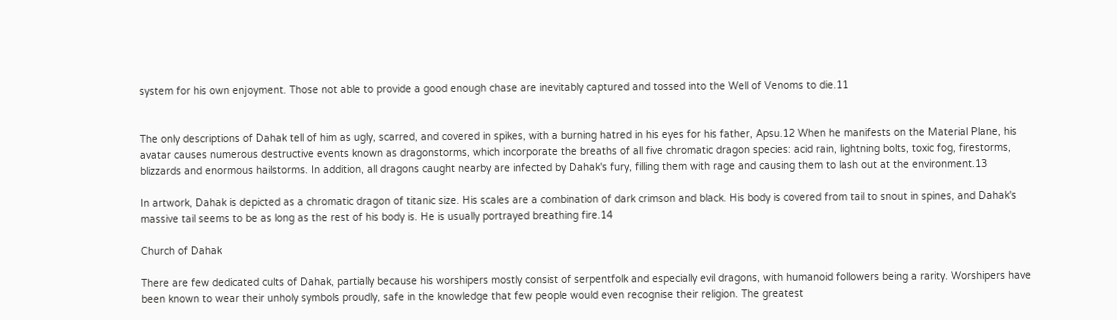system for his own enjoyment. Those not able to provide a good enough chase are inevitably captured and tossed into the Well of Venoms to die.11


The only descriptions of Dahak tell of him as ugly, scarred, and covered in spikes, with a burning hatred in his eyes for his father, Apsu.12 When he manifests on the Material Plane, his avatar causes numerous destructive events known as dragonstorms, which incorporate the breaths of all five chromatic dragon species: acid rain, lightning bolts, toxic fog, firestorms, blizzards and enormous hailstorms. In addition, all dragons caught nearby are infected by Dahak's fury, filling them with rage and causing them to lash out at the environment.13

In artwork, Dahak is depicted as a chromatic dragon of titanic size. His scales are a combination of dark crimson and black. His body is covered from tail to snout in spines, and Dahak's massive tail seems to be as long as the rest of his body is. He is usually portrayed breathing fire.14

Church of Dahak

There are few dedicated cults of Dahak, partially because his worshipers mostly consist of serpentfolk and especially evil dragons, with humanoid followers being a rarity. Worshipers have been known to wear their unholy symbols proudly, safe in the knowledge that few people would even recognise their religion. The greatest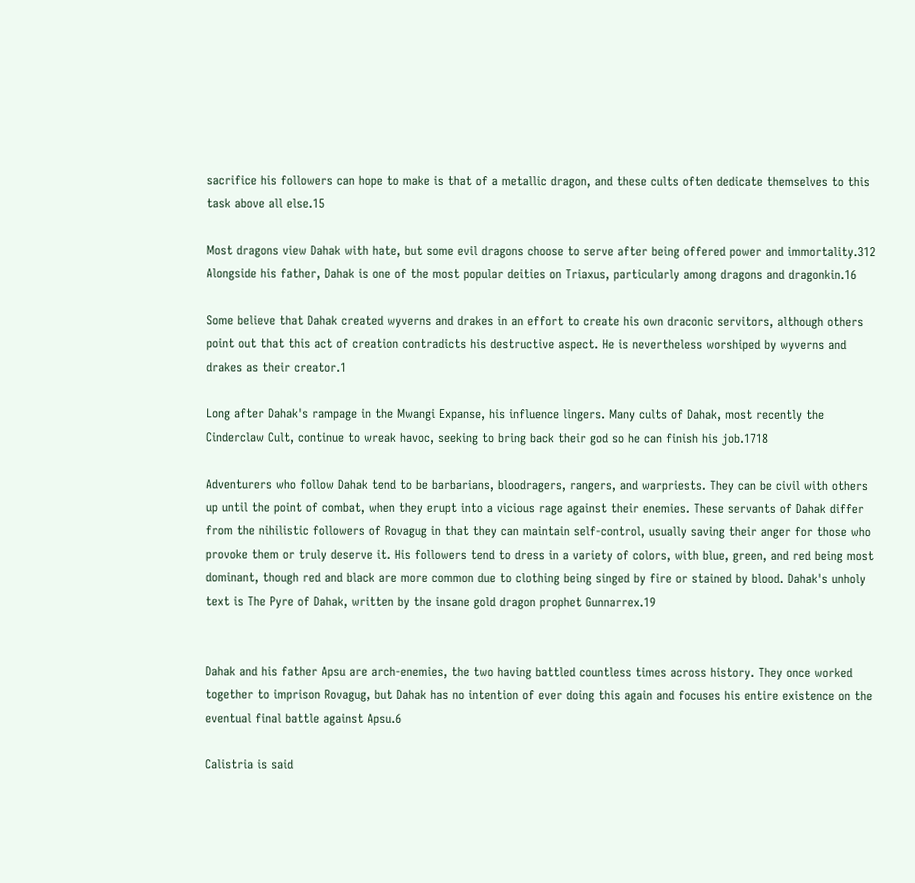sacrifice his followers can hope to make is that of a metallic dragon, and these cults often dedicate themselves to this task above all else.15

Most dragons view Dahak with hate, but some evil dragons choose to serve after being offered power and immortality.312 Alongside his father, Dahak is one of the most popular deities on Triaxus, particularly among dragons and dragonkin.16

Some believe that Dahak created wyverns and drakes in an effort to create his own draconic servitors, although others point out that this act of creation contradicts his destructive aspect. He is nevertheless worshiped by wyverns and drakes as their creator.1

Long after Dahak's rampage in the Mwangi Expanse, his influence lingers. Many cults of Dahak, most recently the Cinderclaw Cult, continue to wreak havoc, seeking to bring back their god so he can finish his job.1718

Adventurers who follow Dahak tend to be barbarians, bloodragers, rangers, and warpriests. They can be civil with others up until the point of combat, when they erupt into a vicious rage against their enemies. These servants of Dahak differ from the nihilistic followers of Rovagug in that they can maintain self-control, usually saving their anger for those who provoke them or truly deserve it. His followers tend to dress in a variety of colors, with blue, green, and red being most dominant, though red and black are more common due to clothing being singed by fire or stained by blood. Dahak's unholy text is The Pyre of Dahak, written by the insane gold dragon prophet Gunnarrex.19


Dahak and his father Apsu are arch-enemies, the two having battled countless times across history. They once worked together to imprison Rovagug, but Dahak has no intention of ever doing this again and focuses his entire existence on the eventual final battle against Apsu.6

Calistria is said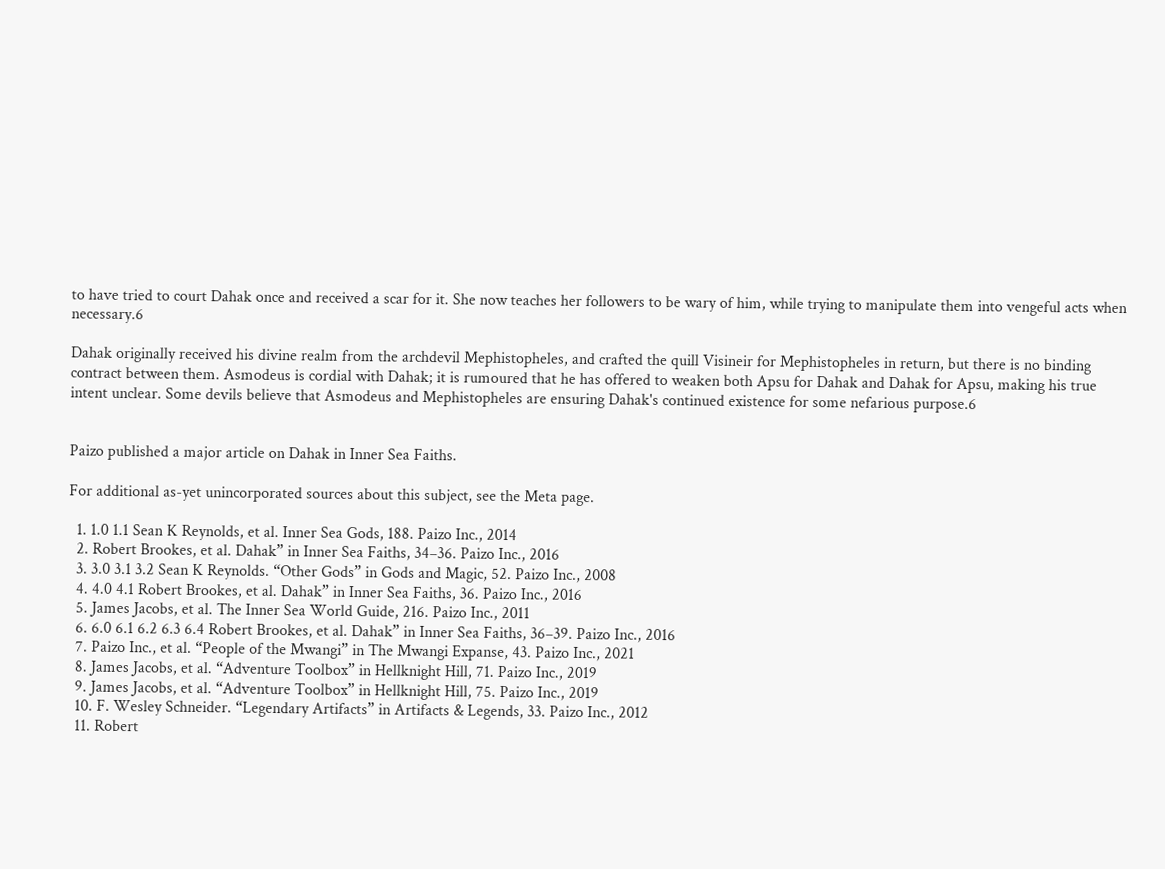to have tried to court Dahak once and received a scar for it. She now teaches her followers to be wary of him, while trying to manipulate them into vengeful acts when necessary.6

Dahak originally received his divine realm from the archdevil Mephistopheles, and crafted the quill Visineir for Mephistopheles in return, but there is no binding contract between them. Asmodeus is cordial with Dahak; it is rumoured that he has offered to weaken both Apsu for Dahak and Dahak for Apsu, making his true intent unclear. Some devils believe that Asmodeus and Mephistopheles are ensuring Dahak's continued existence for some nefarious purpose.6


Paizo published a major article on Dahak in Inner Sea Faiths.

For additional as-yet unincorporated sources about this subject, see the Meta page.

  1. 1.0 1.1 Sean K Reynolds, et al. Inner Sea Gods, 188. Paizo Inc., 2014
  2. Robert Brookes, et al. Dahak” in Inner Sea Faiths, 34–36. Paizo Inc., 2016
  3. 3.0 3.1 3.2 Sean K Reynolds. “Other Gods” in Gods and Magic, 52. Paizo Inc., 2008
  4. 4.0 4.1 Robert Brookes, et al. Dahak” in Inner Sea Faiths, 36. Paizo Inc., 2016
  5. James Jacobs, et al. The Inner Sea World Guide, 216. Paizo Inc., 2011
  6. 6.0 6.1 6.2 6.3 6.4 Robert Brookes, et al. Dahak” in Inner Sea Faiths, 36–39. Paizo Inc., 2016
  7. Paizo Inc., et al. “People of the Mwangi” in The Mwangi Expanse, 43. Paizo Inc., 2021
  8. James Jacobs, et al. “Adventure Toolbox” in Hellknight Hill, 71. Paizo Inc., 2019
  9. James Jacobs, et al. “Adventure Toolbox” in Hellknight Hill, 75. Paizo Inc., 2019
  10. F. Wesley Schneider. “Legendary Artifacts” in Artifacts & Legends, 33. Paizo Inc., 2012
  11. Robert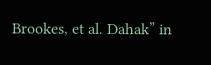Brookes, et al. Dahak” in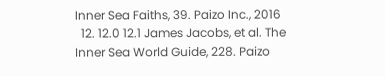Inner Sea Faiths, 39. Paizo Inc., 2016
  12. 12.0 12.1 James Jacobs, et al. The Inner Sea World Guide, 228. Paizo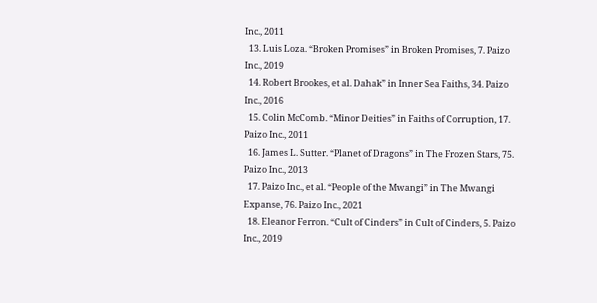Inc., 2011
  13. Luis Loza. “Broken Promises” in Broken Promises, 7. Paizo Inc., 2019
  14. Robert Brookes, et al. Dahak” in Inner Sea Faiths, 34. Paizo Inc., 2016
  15. Colin McComb. “Minor Deities” in Faiths of Corruption, 17. Paizo Inc., 2011
  16. James L. Sutter. “Planet of Dragons” in The Frozen Stars, 75. Paizo Inc., 2013
  17. Paizo Inc., et al. “People of the Mwangi” in The Mwangi Expanse, 76. Paizo Inc., 2021
  18. Eleanor Ferron. “Cult of Cinders” in Cult of Cinders, 5. Paizo Inc., 2019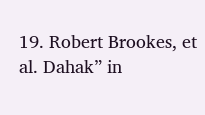19. Robert Brookes, et al. Dahak” in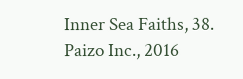Inner Sea Faiths, 38. Paizo Inc., 2016